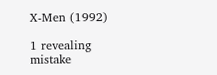X-Men (1992)

1 revealing mistake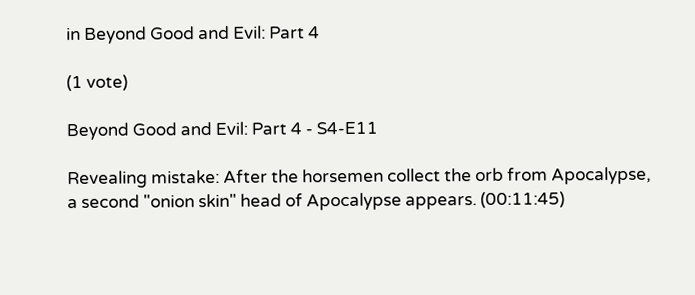in Beyond Good and Evil: Part 4

(1 vote)

Beyond Good and Evil: Part 4 - S4-E11

Revealing mistake: After the horsemen collect the orb from Apocalypse, a second "onion skin" head of Apocalypse appears. (00:11:45)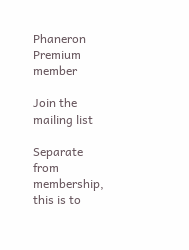Phaneron Premium member

Join the mailing list

Separate from membership, this is to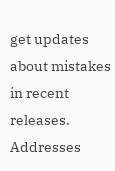get updates about mistakes in recent releases. Addresses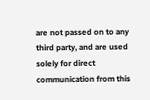are not passed on to any third party, and are used solely for direct communication from this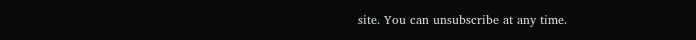site. You can unsubscribe at any time.